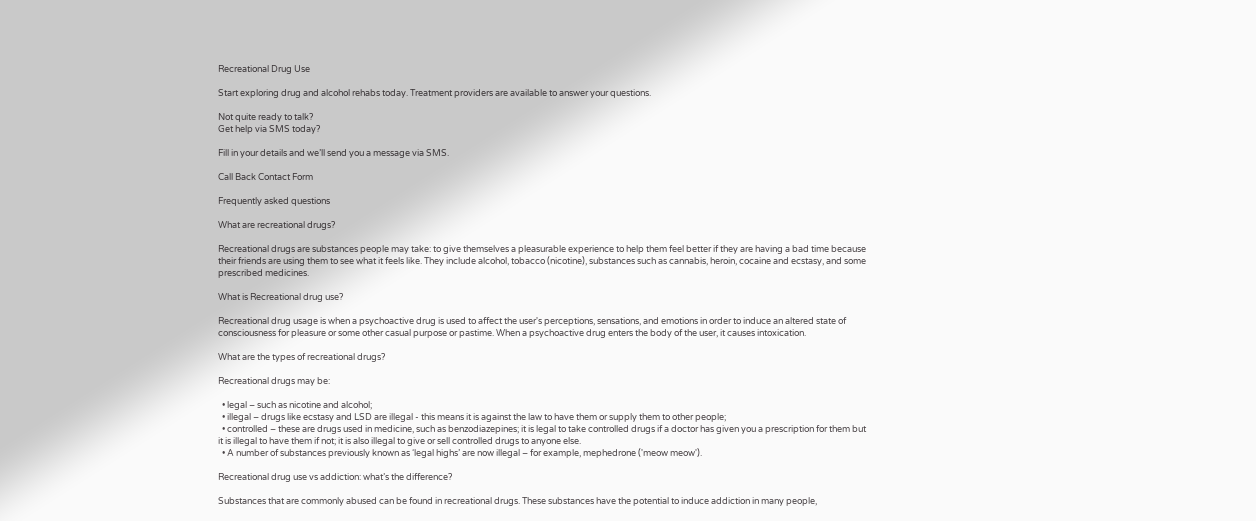Recreational Drug Use

Start exploring drug and alcohol rehabs today. Treatment providers are available to answer your questions.

Not quite ready to talk?
Get help via SMS today?

Fill in your details and we’ll send you a message via SMS.

Call Back Contact Form

Frequently asked questions

What are recreational drugs?

Recreational drugs are substances people may take: to give themselves a pleasurable experience to help them feel better if they are having a bad time because their friends are using them to see what it feels like. They include alcohol, tobacco (nicotine), substances such as cannabis, heroin, cocaine and ecstasy, and some prescribed medicines.

What is Recreational drug use?

Recreational drug usage is when a psychoactive drug is used to affect the user's perceptions, sensations, and emotions in order to induce an altered state of consciousness for pleasure or some other casual purpose or pastime. When a psychoactive drug enters the body of the user, it causes intoxication.

What are the types of recreational drugs?

Recreational drugs may be:

  • legal – such as nicotine and alcohol;
  • illegal – drugs like ecstasy and LSD are illegal - this means it is against the law to have them or supply them to other people;
  • controlled – these are drugs used in medicine, such as benzodiazepines; it is legal to take controlled drugs if a doctor has given you a prescription for them but it is illegal to have them if not; it is also illegal to give or sell controlled drugs to anyone else.
  • A number of substances previously known as ‘legal highs’ are now illegal – for example, mephedrone ('meow meow').

Recreational drug use vs addiction: what’s the difference?

Substances that are commonly abused can be found in recreational drugs. These substances have the potential to induce addiction in many people,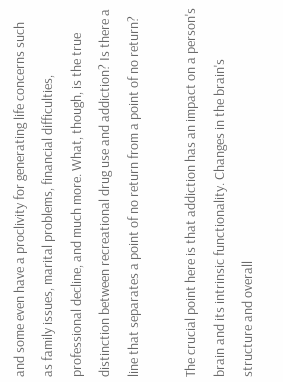and some even have a proclivity for generating life concerns such as family issues, marital problems, financial difficulties, professional decline, and much more. What, though, is the true distinction between recreational drug use and addiction? Is there a line that separates a point of no return from a point of no return?

The crucial point here is that addiction has an impact on a person's brain and its intrinsic functionality. Changes in the brain's structure and overall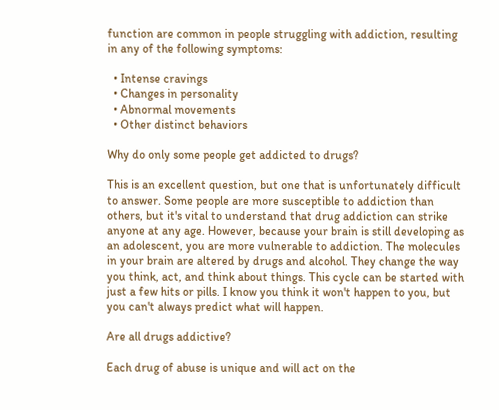function are common in people struggling with addiction, resulting in any of the following symptoms:

  • Intense cravings
  • Changes in personality
  • Abnormal movements
  • Other distinct behaviors

Why do only some people get addicted to drugs?

This is an excellent question, but one that is unfortunately difficult to answer. Some people are more susceptible to addiction than others, but it's vital to understand that drug addiction can strike anyone at any age. However, because your brain is still developing as an adolescent, you are more vulnerable to addiction. The molecules in your brain are altered by drugs and alcohol. They change the way you think, act, and think about things. This cycle can be started with just a few hits or pills. I know you think it won't happen to you, but you can't always predict what will happen.

Are all drugs addictive?

Each drug of abuse is unique and will act on the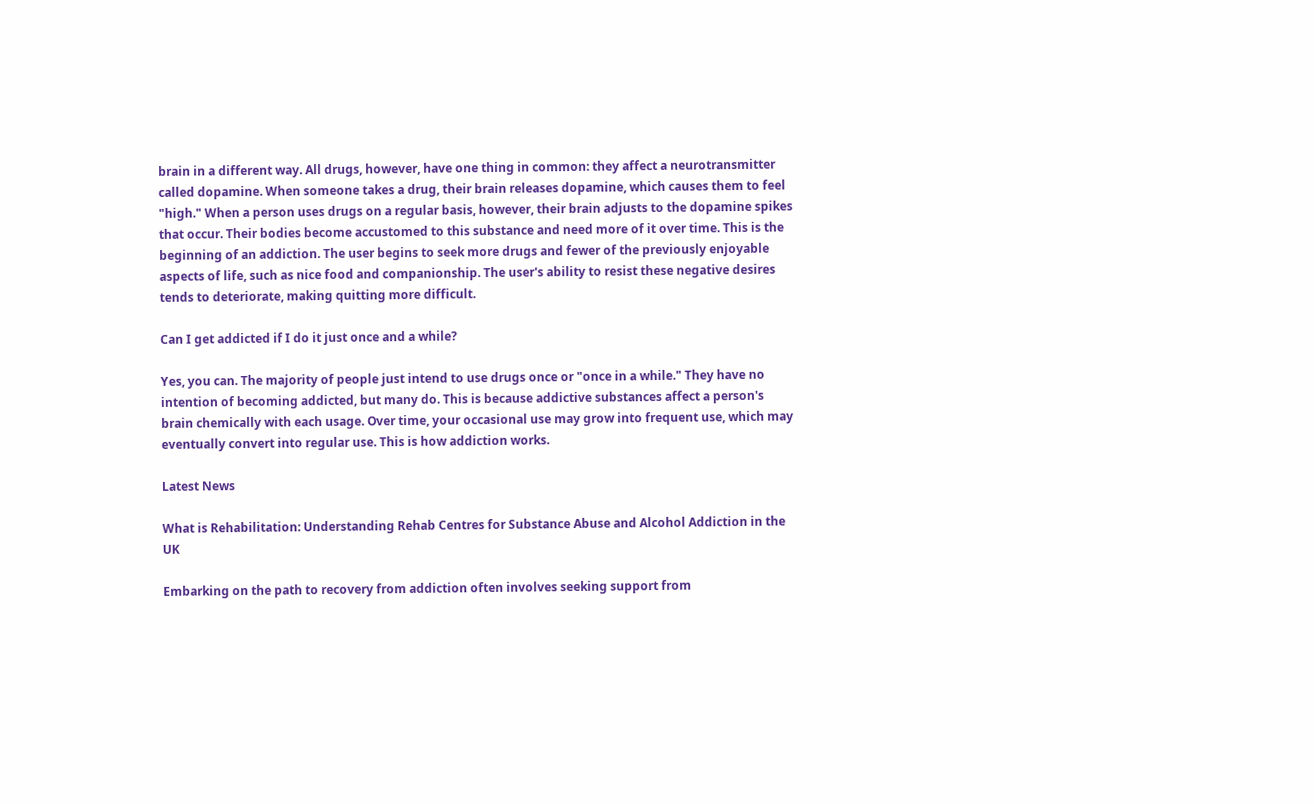brain in a different way. All drugs, however, have one thing in common: they affect a neurotransmitter called dopamine. When someone takes a drug, their brain releases dopamine, which causes them to feel "high." When a person uses drugs on a regular basis, however, their brain adjusts to the dopamine spikes that occur. Their bodies become accustomed to this substance and need more of it over time. This is the beginning of an addiction. The user begins to seek more drugs and fewer of the previously enjoyable aspects of life, such as nice food and companionship. The user's ability to resist these negative desires tends to deteriorate, making quitting more difficult.

Can I get addicted if I do it just once and a while?

Yes, you can. The majority of people just intend to use drugs once or "once in a while." They have no intention of becoming addicted, but many do. This is because addictive substances affect a person's brain chemically with each usage. Over time, your occasional use may grow into frequent use, which may eventually convert into regular use. This is how addiction works.

Latest News

What is Rehabilitation: Understanding Rehab Centres for Substance Abuse and Alcohol Addiction in the UK

Embarking on the path to recovery from addiction often involves seeking support from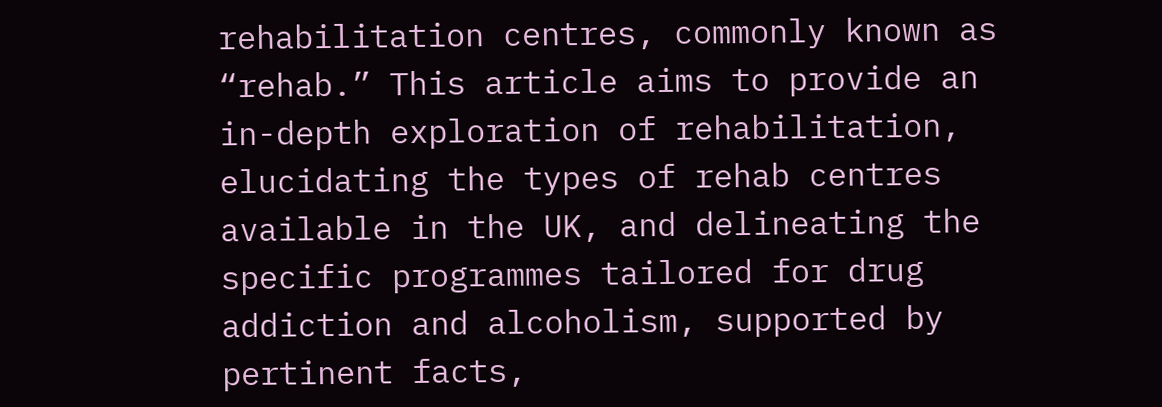rehabilitation centres, commonly known as “rehab.” This article aims to provide an in-depth exploration of rehabilitation, elucidating the types of rehab centres available in the UK, and delineating the specific programmes tailored for drug addiction and alcoholism, supported by pertinent facts,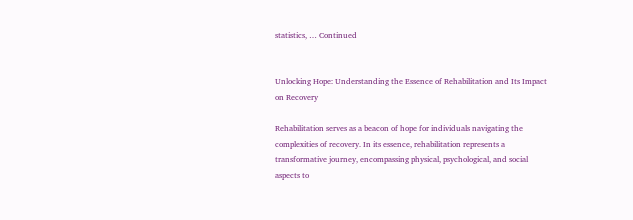statistics, … Continued


Unlocking Hope: Understanding the Essence of Rehabilitation and Its Impact on Recovery

Rehabilitation serves as a beacon of hope for individuals navigating the complexities of recovery. In its essence, rehabilitation represents a transformative journey, encompassing physical, psychological, and social aspects to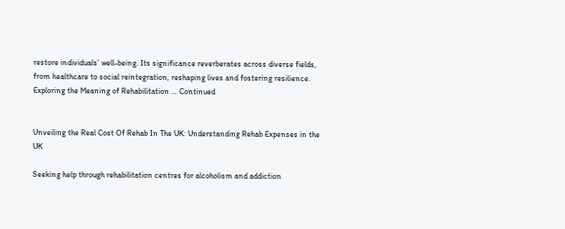restore individuals’ well-being. Its significance reverberates across diverse fields, from healthcare to social reintegration, reshaping lives and fostering resilience.     Exploring the Meaning of Rehabilitation … Continued


Unveiling the Real Cost Of Rehab In The UK: Understanding Rehab Expenses in the UK

Seeking help through rehabilitation centres for alcoholism and addiction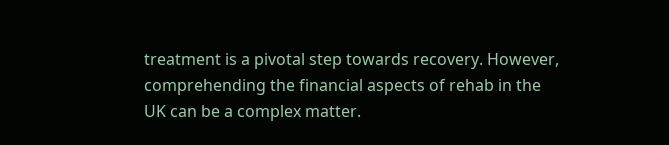treatment is a pivotal step towards recovery. However, comprehending the financial aspects of rehab in the UK can be a complex matter.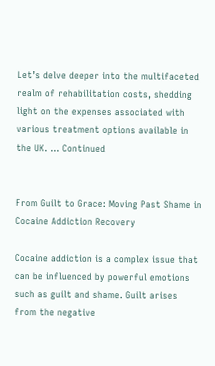Let’s delve deeper into the multifaceted realm of rehabilitation costs, shedding light on the expenses associated with various treatment options available in the UK. … Continued


From Guilt to Grace: Moving Past Shame in Cocaine Addiction Recovery

Cocaine addiction is a complex issue that can be influenced by powerful emotions such as guilt and shame. Guilt arises from the negative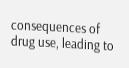consequences of drug use, leading to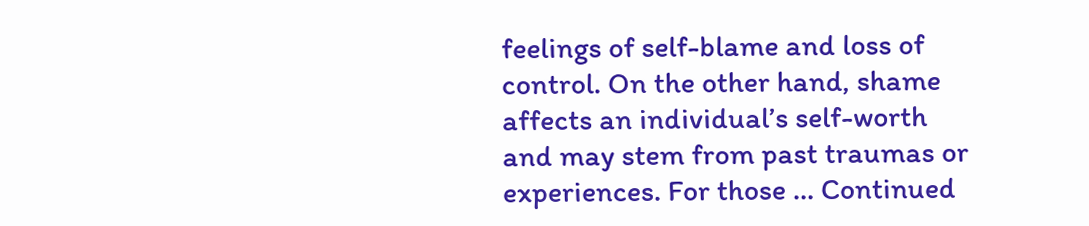feelings of self-blame and loss of control. On the other hand, shame affects an individual’s self-worth and may stem from past traumas or experiences. For those … Continued